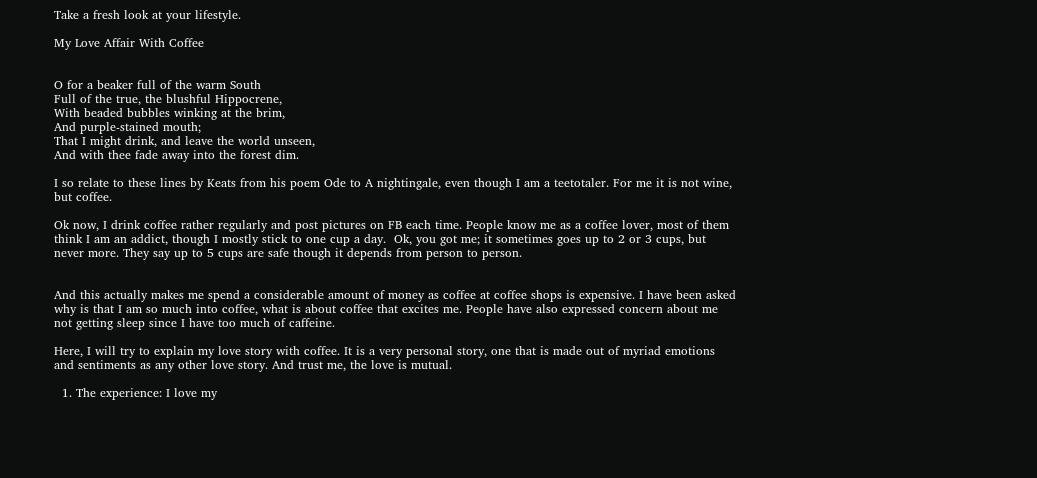Take a fresh look at your lifestyle.

My Love Affair With Coffee


O for a beaker full of the warm South
Full of the true, the blushful Hippocrene,
With beaded bubbles winking at the brim,
And purple-stained mouth;
That I might drink, and leave the world unseen,
And with thee fade away into the forest dim.

I so relate to these lines by Keats from his poem Ode to A nightingale, even though I am a teetotaler. For me it is not wine, but coffee.

Ok now, I drink coffee rather regularly and post pictures on FB each time. People know me as a coffee lover, most of them think I am an addict, though I mostly stick to one cup a day.  Ok, you got me; it sometimes goes up to 2 or 3 cups, but never more. They say up to 5 cups are safe though it depends from person to person.


And this actually makes me spend a considerable amount of money as coffee at coffee shops is expensive. I have been asked why is that I am so much into coffee, what is about coffee that excites me. People have also expressed concern about me not getting sleep since I have too much of caffeine.

Here, I will try to explain my love story with coffee. It is a very personal story, one that is made out of myriad emotions and sentiments as any other love story. And trust me, the love is mutual.

  1. The experience: I love my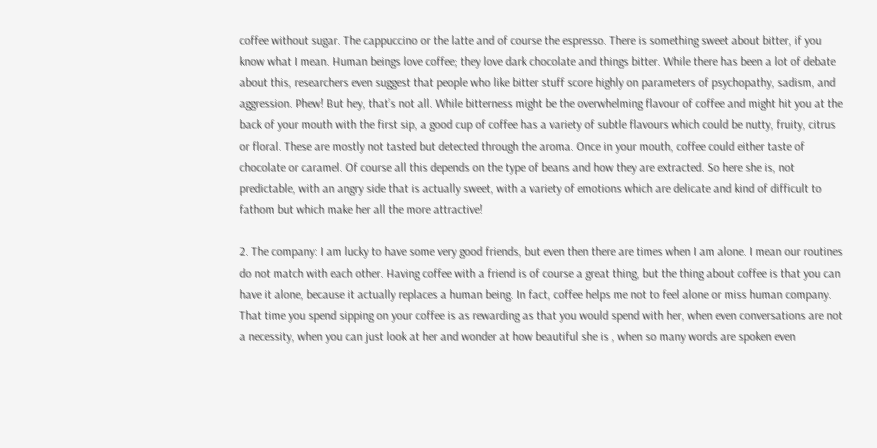coffee without sugar. The cappuccino or the latte and of course the espresso. There is something sweet about bitter, if you know what I mean. Human beings love coffee; they love dark chocolate and things bitter. While there has been a lot of debate about this, researchers even suggest that people who like bitter stuff score highly on parameters of psychopathy, sadism, and aggression. Phew! But hey, that’s not all. While bitterness might be the overwhelming flavour of coffee and might hit you at the back of your mouth with the first sip, a good cup of coffee has a variety of subtle flavours which could be nutty, fruity, citrus or floral. These are mostly not tasted but detected through the aroma. Once in your mouth, coffee could either taste of chocolate or caramel. Of course all this depends on the type of beans and how they are extracted. So here she is, not predictable, with an angry side that is actually sweet, with a variety of emotions which are delicate and kind of difficult to fathom but which make her all the more attractive!

2. The company: I am lucky to have some very good friends, but even then there are times when I am alone. I mean our routines do not match with each other. Having coffee with a friend is of course a great thing, but the thing about coffee is that you can have it alone, because it actually replaces a human being. In fact, coffee helps me not to feel alone or miss human company. That time you spend sipping on your coffee is as rewarding as that you would spend with her, when even conversations are not a necessity, when you can just look at her and wonder at how beautiful she is , when so many words are spoken even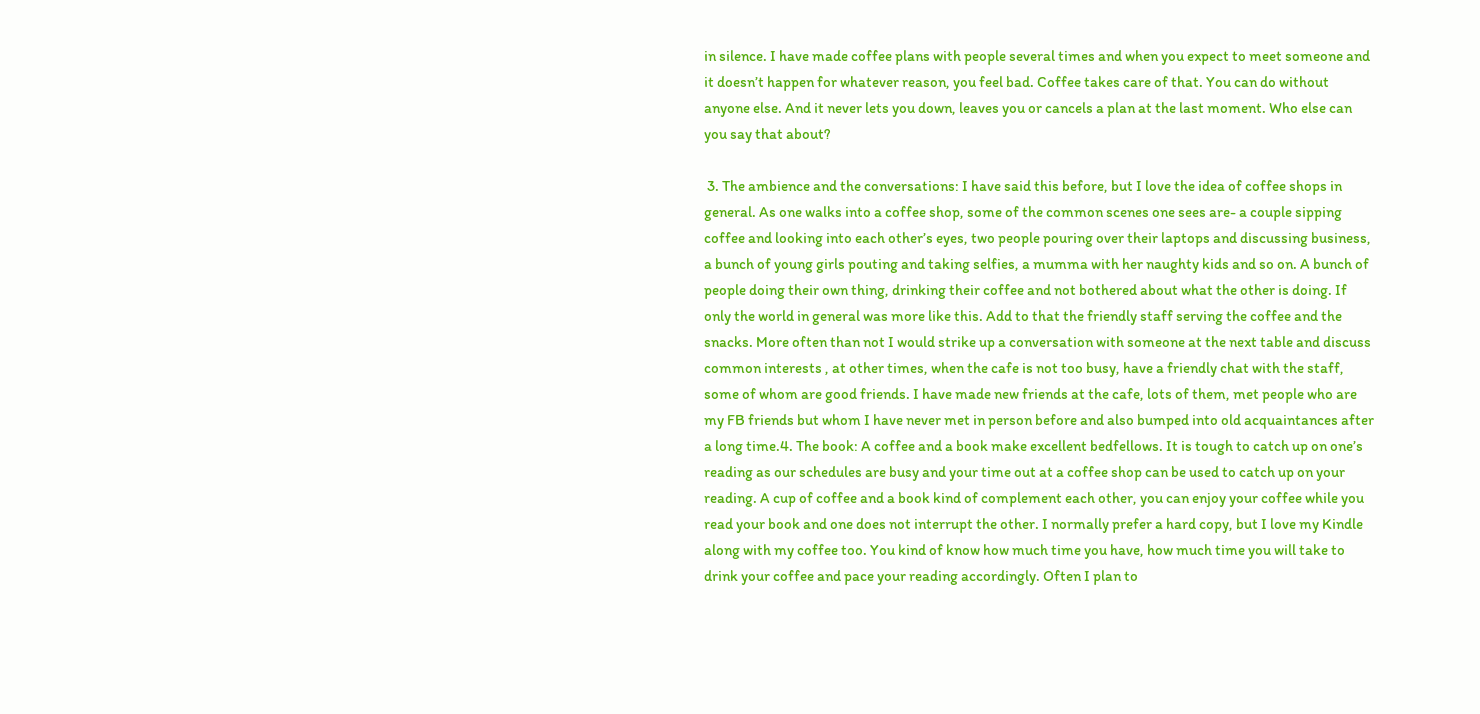in silence. I have made coffee plans with people several times and when you expect to meet someone and it doesn’t happen for whatever reason, you feel bad. Coffee takes care of that. You can do without anyone else. And it never lets you down, leaves you or cancels a plan at the last moment. Who else can you say that about?

 3. The ambience and the conversations: I have said this before, but I love the idea of coffee shops in general. As one walks into a coffee shop, some of the common scenes one sees are- a couple sipping coffee and looking into each other’s eyes, two people pouring over their laptops and discussing business, a bunch of young girls pouting and taking selfies, a mumma with her naughty kids and so on. A bunch of people doing their own thing, drinking their coffee and not bothered about what the other is doing. If only the world in general was more like this. Add to that the friendly staff serving the coffee and the snacks. More often than not I would strike up a conversation with someone at the next table and discuss common interests , at other times, when the cafe is not too busy, have a friendly chat with the staff, some of whom are good friends. I have made new friends at the cafe, lots of them, met people who are my FB friends but whom I have never met in person before and also bumped into old acquaintances after a long time.4. The book: A coffee and a book make excellent bedfellows. It is tough to catch up on one’s reading as our schedules are busy and your time out at a coffee shop can be used to catch up on your reading. A cup of coffee and a book kind of complement each other, you can enjoy your coffee while you read your book and one does not interrupt the other. I normally prefer a hard copy, but I love my Kindle along with my coffee too. You kind of know how much time you have, how much time you will take to drink your coffee and pace your reading accordingly. Often I plan to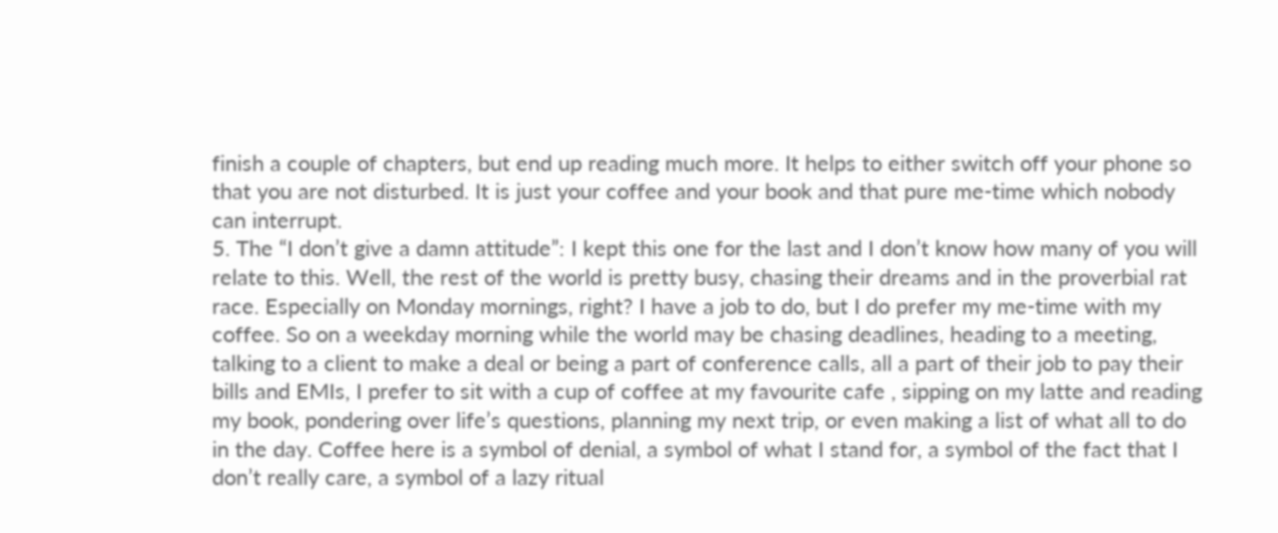finish a couple of chapters, but end up reading much more. It helps to either switch off your phone so that you are not disturbed. It is just your coffee and your book and that pure me-time which nobody can interrupt.
5. The “I don’t give a damn attitude”: I kept this one for the last and I don’t know how many of you will relate to this. Well, the rest of the world is pretty busy, chasing their dreams and in the proverbial rat race. Especially on Monday mornings, right? I have a job to do, but I do prefer my me-time with my coffee. So on a weekday morning while the world may be chasing deadlines, heading to a meeting, talking to a client to make a deal or being a part of conference calls, all a part of their job to pay their bills and EMIs, I prefer to sit with a cup of coffee at my favourite cafe , sipping on my latte and reading my book, pondering over life’s questions, planning my next trip, or even making a list of what all to do in the day. Coffee here is a symbol of denial, a symbol of what I stand for, a symbol of the fact that I don’t really care, a symbol of a lazy ritual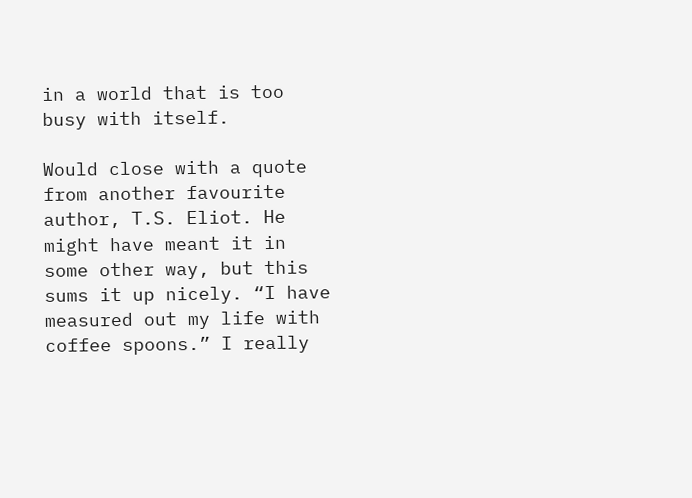in a world that is too busy with itself.

Would close with a quote from another favourite author, T.S. Eliot. He might have meant it in some other way, but this sums it up nicely. “I have measured out my life with coffee spoons.” I really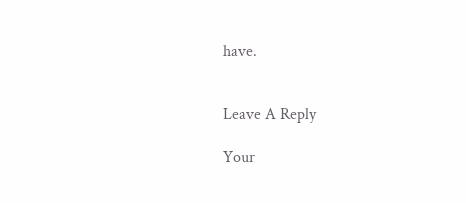have.


Leave A Reply

Your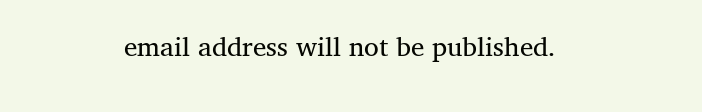email address will not be published.